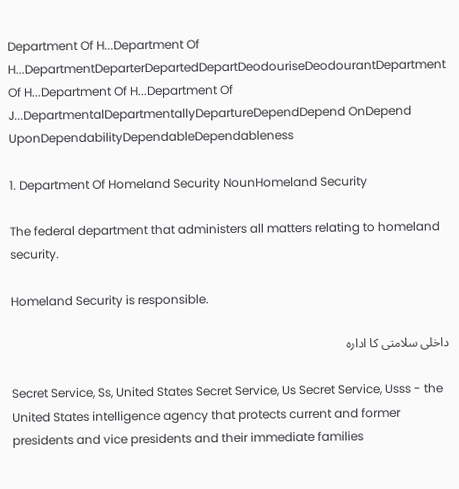Department Of H...Department Of H...DepartmentDeparterDepartedDepartDeodouriseDeodourantDepartment Of H...Department Of H...Department Of J...DepartmentalDepartmentallyDepartureDependDepend OnDepend UponDependabilityDependableDependableness

1. Department Of Homeland Security NounHomeland Security

The federal department that administers all matters relating to homeland security.

Homeland Security is responsible.

داخلی سلامتی کا ادارہ

Secret Service, Ss, United States Secret Service, Us Secret Service, Usss - the United States intelligence agency that protects current and former presidents and vice presidents and their immediate families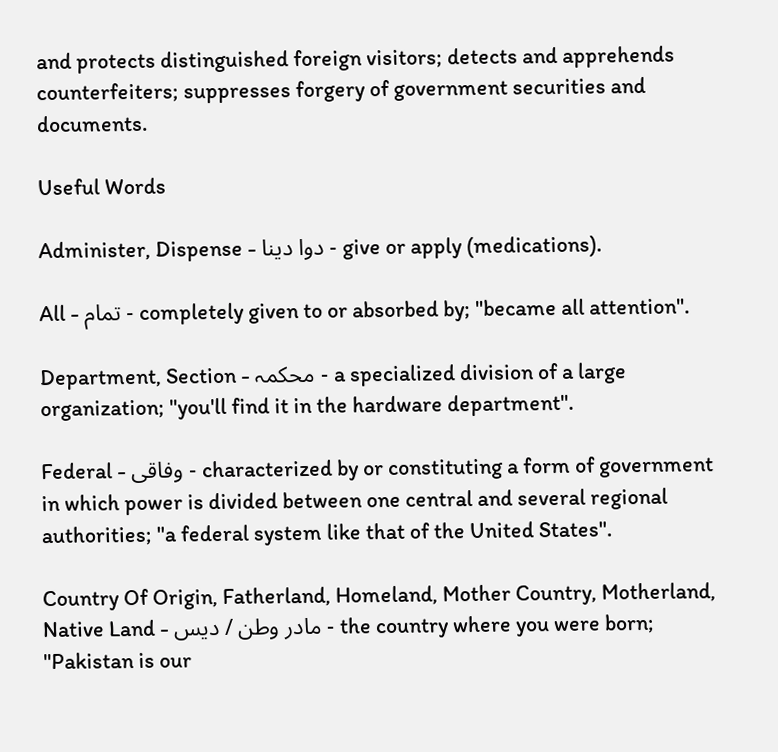and protects distinguished foreign visitors; detects and apprehends counterfeiters; suppresses forgery of government securities and documents.

Useful Words

Administer, Dispense - دوا دینا - give or apply (medications).

All - تمام - completely given to or absorbed by; "became all attention".

Department, Section - محکمہ - a specialized division of a large organization; "you'll find it in the hardware department".

Federal - وفاقی - characterized by or constituting a form of government in which power is divided between one central and several regional authorities; "a federal system like that of the United States".

Country Of Origin, Fatherland, Homeland, Mother Country, Motherland, Native Land - مادر وطن / دیس - the country where you were born; "Pakistan is our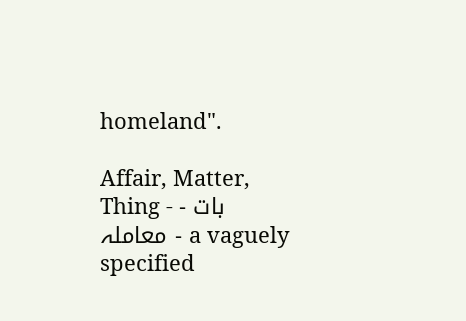homeland".

Affair, Matter, Thing - بات - معاملہ - a vaguely specified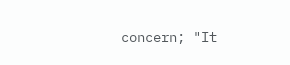concern; "It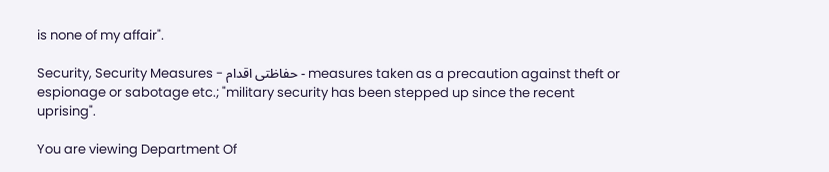is none of my affair".

Security, Security Measures - حفاظتی اقدام - measures taken as a precaution against theft or espionage or sabotage etc.; "military security has been stepped up since the recent uprising".

You are viewing Department Of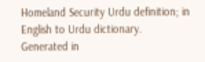Homeland Security Urdu definition; in English to Urdu dictionary.
Generated in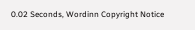0.02 Seconds, Wordinn Copyright Notice